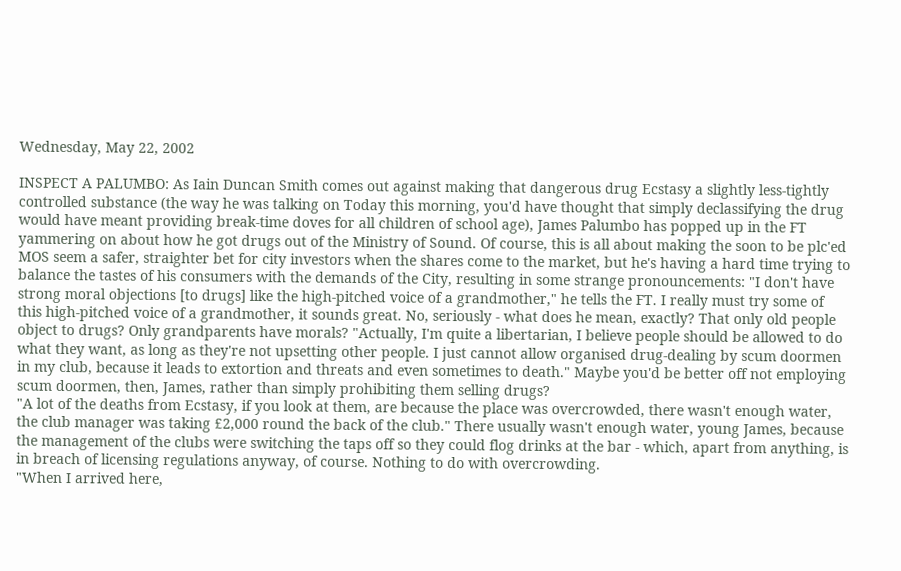Wednesday, May 22, 2002

INSPECT A PALUMBO: As Iain Duncan Smith comes out against making that dangerous drug Ecstasy a slightly less-tightly controlled substance (the way he was talking on Today this morning, you'd have thought that simply declassifying the drug would have meant providing break-time doves for all children of school age), James Palumbo has popped up in the FT yammering on about how he got drugs out of the Ministry of Sound. Of course, this is all about making the soon to be plc'ed MOS seem a safer, straighter bet for city investors when the shares come to the market, but he's having a hard time trying to balance the tastes of his consumers with the demands of the City, resulting in some strange pronouncements: "I don't have strong moral objections [to drugs] like the high-pitched voice of a grandmother," he tells the FT. I really must try some of this high-pitched voice of a grandmother, it sounds great. No, seriously - what does he mean, exactly? That only old people object to drugs? Only grandparents have morals? "Actually, I'm quite a libertarian, I believe people should be allowed to do what they want, as long as they're not upsetting other people. I just cannot allow organised drug-dealing by scum doormen in my club, because it leads to extortion and threats and even sometimes to death." Maybe you'd be better off not employing scum doormen, then, James, rather than simply prohibiting them selling drugs?
"A lot of the deaths from Ecstasy, if you look at them, are because the place was overcrowded, there wasn't enough water, the club manager was taking £2,000 round the back of the club." There usually wasn't enough water, young James, because the management of the clubs were switching the taps off so they could flog drinks at the bar - which, apart from anything, is in breach of licensing regulations anyway, of course. Nothing to do with overcrowding.
"When I arrived here,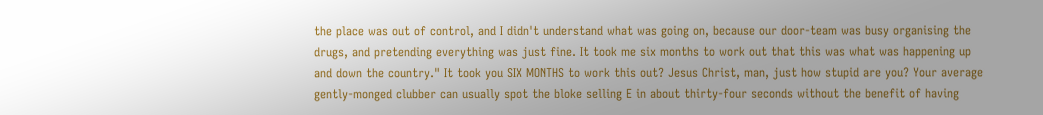the place was out of control, and I didn't understand what was going on, because our door-team was busy organising the drugs, and pretending everything was just fine. It took me six months to work out that this was what was happening up and down the country." It took you SIX MONTHS to work this out? Jesus Christ, man, just how stupid are you? Your average gently-monged clubber can usually spot the bloke selling E in about thirty-four seconds without the benefit of having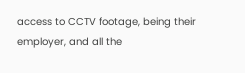access to CCTV footage, being their employer, and all the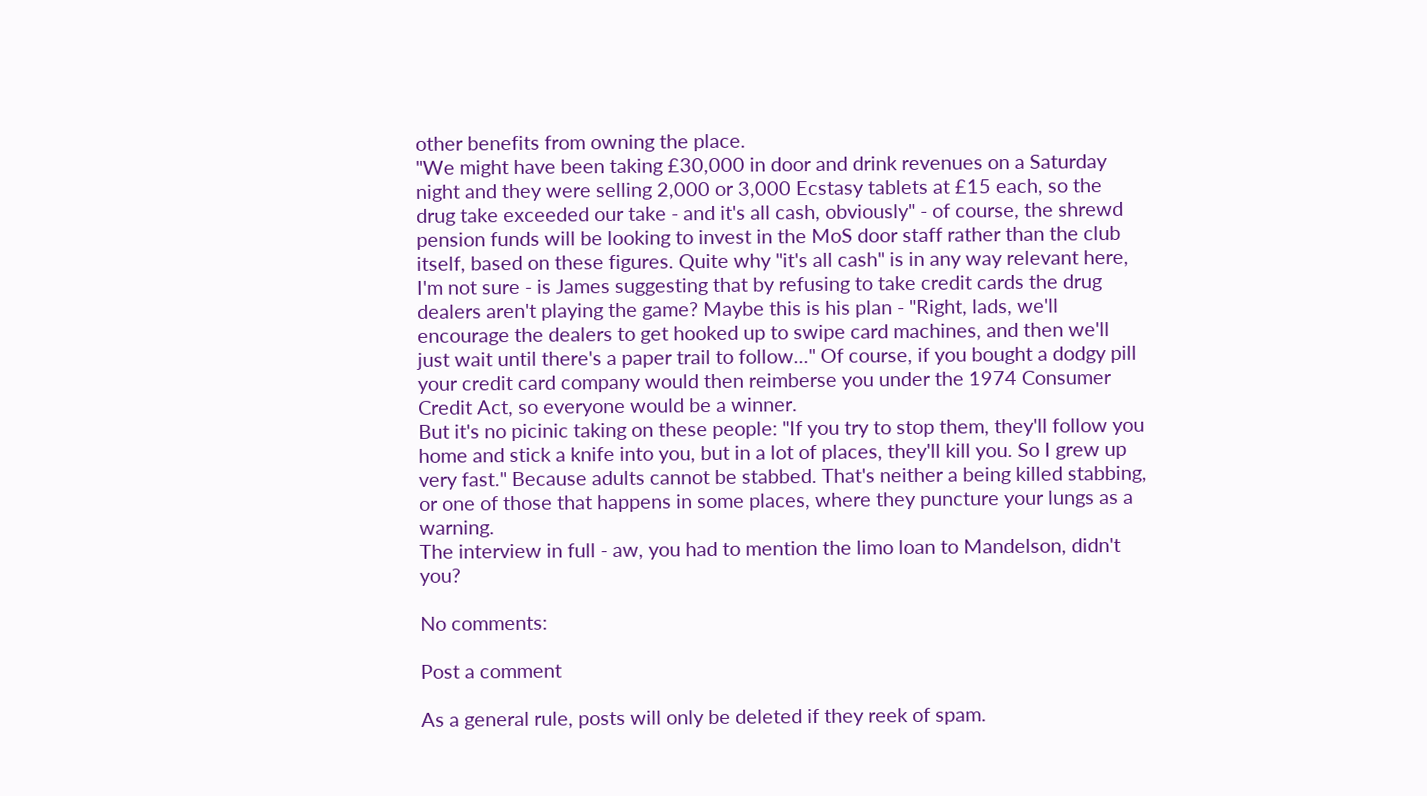other benefits from owning the place.
"We might have been taking £30,000 in door and drink revenues on a Saturday night and they were selling 2,000 or 3,000 Ecstasy tablets at £15 each, so the drug take exceeded our take - and it's all cash, obviously" - of course, the shrewd pension funds will be looking to invest in the MoS door staff rather than the club itself, based on these figures. Quite why "it's all cash" is in any way relevant here, I'm not sure - is James suggesting that by refusing to take credit cards the drug dealers aren't playing the game? Maybe this is his plan - "Right, lads, we'll encourage the dealers to get hooked up to swipe card machines, and then we'll just wait until there's a paper trail to follow..." Of course, if you bought a dodgy pill your credit card company would then reimberse you under the 1974 Consumer Credit Act, so everyone would be a winner.
But it's no picinic taking on these people: "If you try to stop them, they'll follow you home and stick a knife into you, but in a lot of places, they'll kill you. So I grew up very fast." Because adults cannot be stabbed. That's neither a being killed stabbing, or one of those that happens in some places, where they puncture your lungs as a warning.
The interview in full - aw, you had to mention the limo loan to Mandelson, didn't you?

No comments:

Post a comment

As a general rule, posts will only be deleted if they reek of spam.